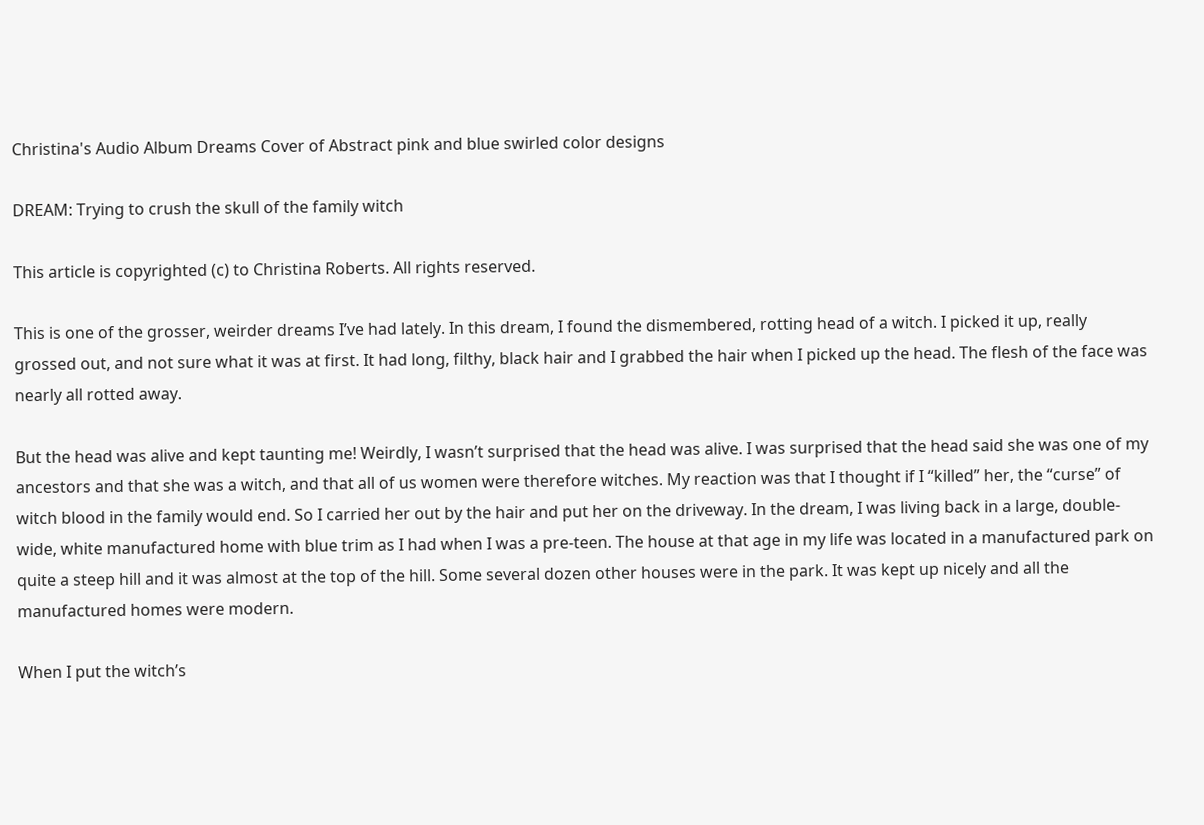Christina's Audio Album Dreams Cover of Abstract pink and blue swirled color designs

DREAM: Trying to crush the skull of the family witch

This article is copyrighted (c) to Christina Roberts. All rights reserved.

This is one of the grosser, weirder dreams I’ve had lately. In this dream, I found the dismembered, rotting head of a witch. I picked it up, really grossed out, and not sure what it was at first. It had long, filthy, black hair and I grabbed the hair when I picked up the head. The flesh of the face was nearly all rotted away.

But the head was alive and kept taunting me! Weirdly, I wasn’t surprised that the head was alive. I was surprised that the head said she was one of my ancestors and that she was a witch, and that all of us women were therefore witches. My reaction was that I thought if I “killed” her, the “curse” of witch blood in the family would end. So I carried her out by the hair and put her on the driveway. In the dream, I was living back in a large, double-wide, white manufactured home with blue trim as I had when I was a pre-teen. The house at that age in my life was located in a manufactured park on quite a steep hill and it was almost at the top of the hill. Some several dozen other houses were in the park. It was kept up nicely and all the manufactured homes were modern.

When I put the witch’s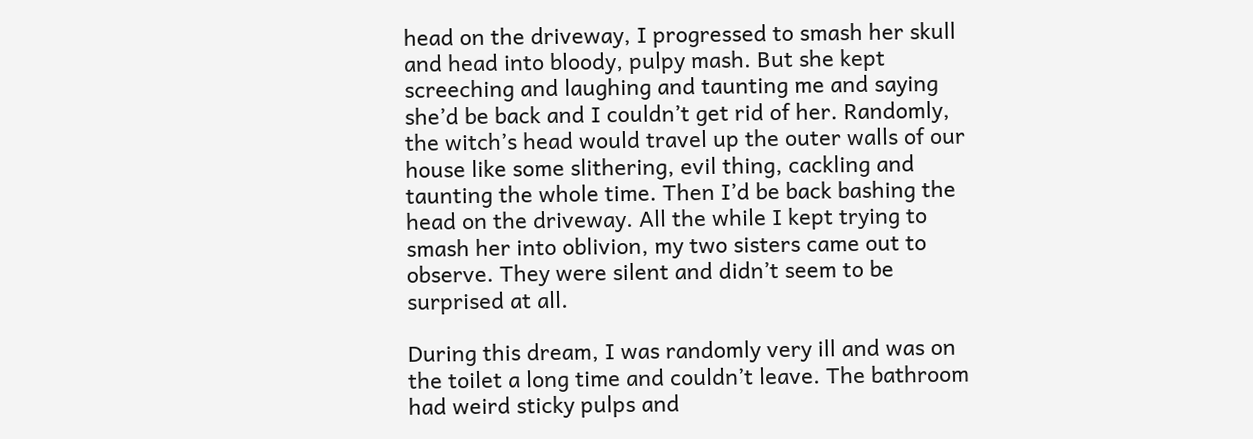head on the driveway, I progressed to smash her skull and head into bloody, pulpy mash. But she kept screeching and laughing and taunting me and saying she’d be back and I couldn’t get rid of her. Randomly, the witch’s head would travel up the outer walls of our house like some slithering, evil thing, cackling and taunting the whole time. Then I’d be back bashing the head on the driveway. All the while I kept trying to smash her into oblivion, my two sisters came out to observe. They were silent and didn’t seem to be surprised at all.

During this dream, I was randomly very ill and was on the toilet a long time and couldn’t leave. The bathroom had weird sticky pulps and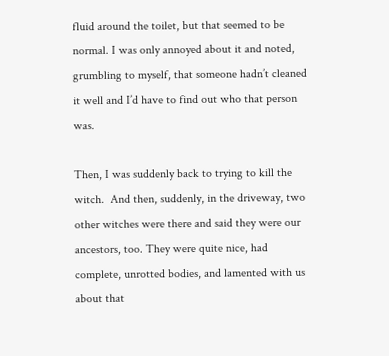fluid around the toilet, but that seemed to be normal. I was only annoyed about it and noted, grumbling to myself, that someone hadn’t cleaned it well and I’d have to find out who that person was.

Then, I was suddenly back to trying to kill the witch.  And then, suddenly, in the driveway, two other witches were there and said they were our ancestors, too. They were quite nice, had complete, unrotted bodies, and lamented with us about that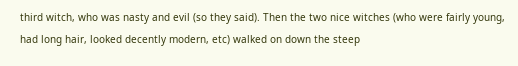third witch, who was nasty and evil (so they said). Then the two nice witches (who were fairly young, had long hair, looked decently modern, etc) walked on down the steep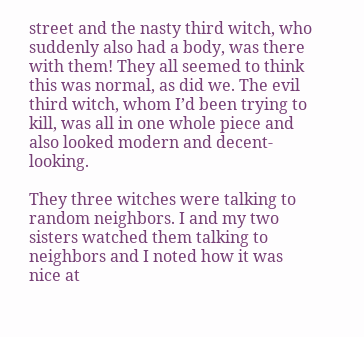street and the nasty third witch, who suddenly also had a body, was there with them! They all seemed to think this was normal, as did we. The evil third witch, whom I’d been trying to kill, was all in one whole piece and also looked modern and decent-looking.

They three witches were talking to random neighbors. I and my two sisters watched them talking to neighbors and I noted how it was nice at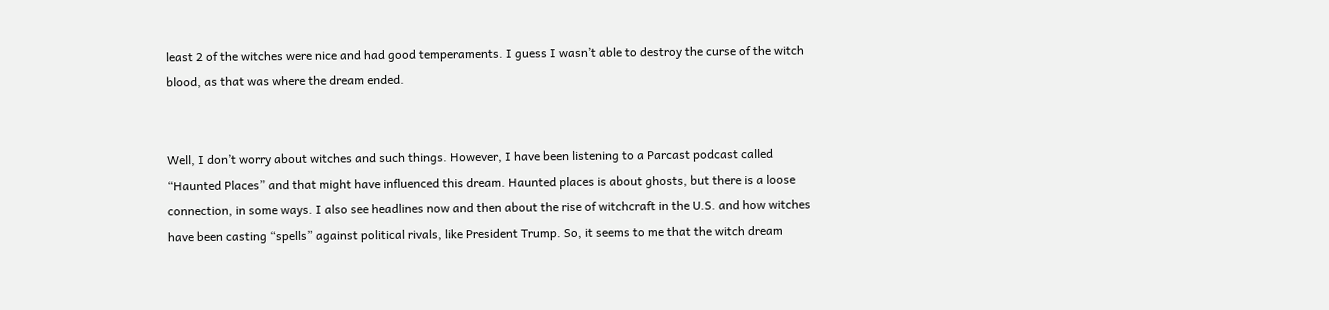least 2 of the witches were nice and had good temperaments. I guess I wasn’t able to destroy the curse of the witch blood, as that was where the dream ended.


Well, I don’t worry about witches and such things. However, I have been listening to a Parcast podcast called “Haunted Places” and that might have influenced this dream. Haunted places is about ghosts, but there is a loose connection, in some ways. I also see headlines now and then about the rise of witchcraft in the U.S. and how witches have been casting “spells” against political rivals, like President Trump. So, it seems to me that the witch dream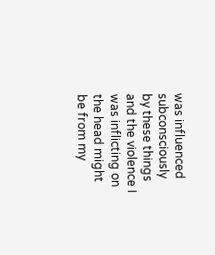was influenced subconsciously by these things and the violence I was inflicting on the head might be from my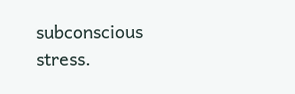subconscious stress.